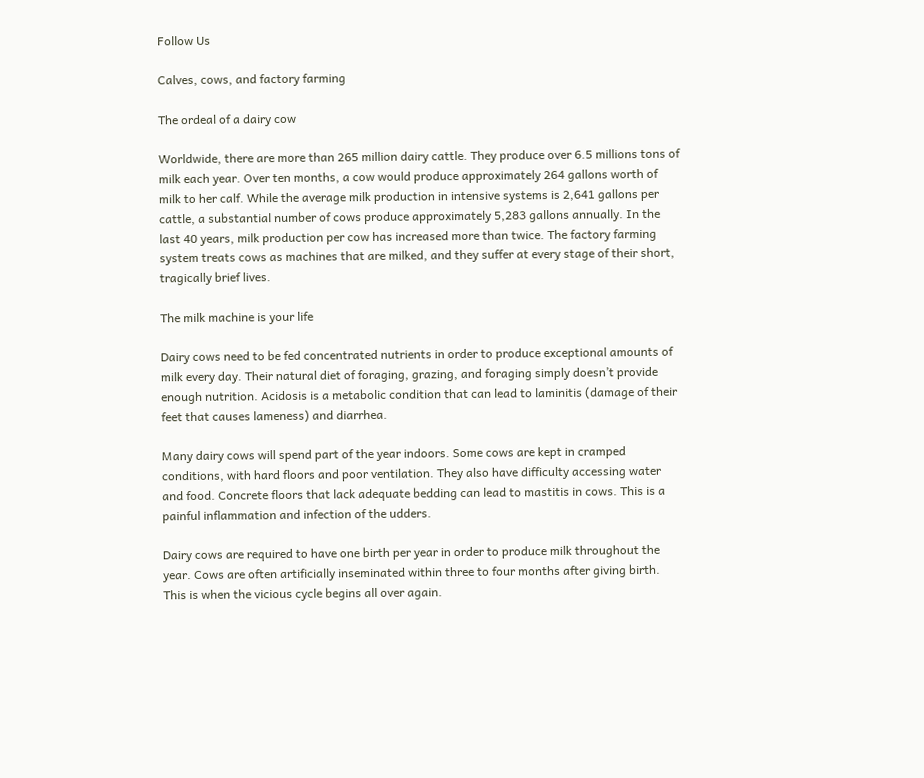Follow Us

Calves, cows, and factory farming

The ordeal of a dairy cow

Worldwide, there are more than 265 million dairy cattle. They produce over 6.5 millions tons of milk each year. Over ten months, a cow would produce approximately 264 gallons worth of milk to her calf. While the average milk production in intensive systems is 2,641 gallons per cattle, a substantial number of cows produce approximately 5,283 gallons annually. In the last 40 years, milk production per cow has increased more than twice. The factory farming system treats cows as machines that are milked, and they suffer at every stage of their short, tragically brief lives.

The milk machine is your life

Dairy cows need to be fed concentrated nutrients in order to produce exceptional amounts of milk every day. Their natural diet of foraging, grazing, and foraging simply doesn’t provide enough nutrition. Acidosis is a metabolic condition that can lead to laminitis (damage of their feet that causes lameness) and diarrhea.

Many dairy cows will spend part of the year indoors. Some cows are kept in cramped conditions, with hard floors and poor ventilation. They also have difficulty accessing water and food. Concrete floors that lack adequate bedding can lead to mastitis in cows. This is a painful inflammation and infection of the udders.

Dairy cows are required to have one birth per year in order to produce milk throughout the year. Cows are often artificially inseminated within three to four months after giving birth. This is when the vicious cycle begins all over again.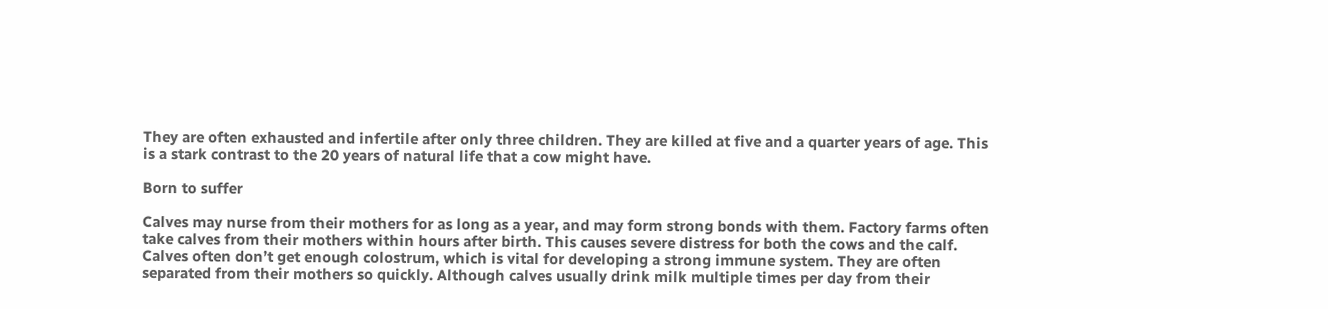They are often exhausted and infertile after only three children. They are killed at five and a quarter years of age. This is a stark contrast to the 20 years of natural life that a cow might have.

Born to suffer

Calves may nurse from their mothers for as long as a year, and may form strong bonds with them. Factory farms often take calves from their mothers within hours after birth. This causes severe distress for both the cows and the calf. Calves often don’t get enough colostrum, which is vital for developing a strong immune system. They are often separated from their mothers so quickly. Although calves usually drink milk multiple times per day from their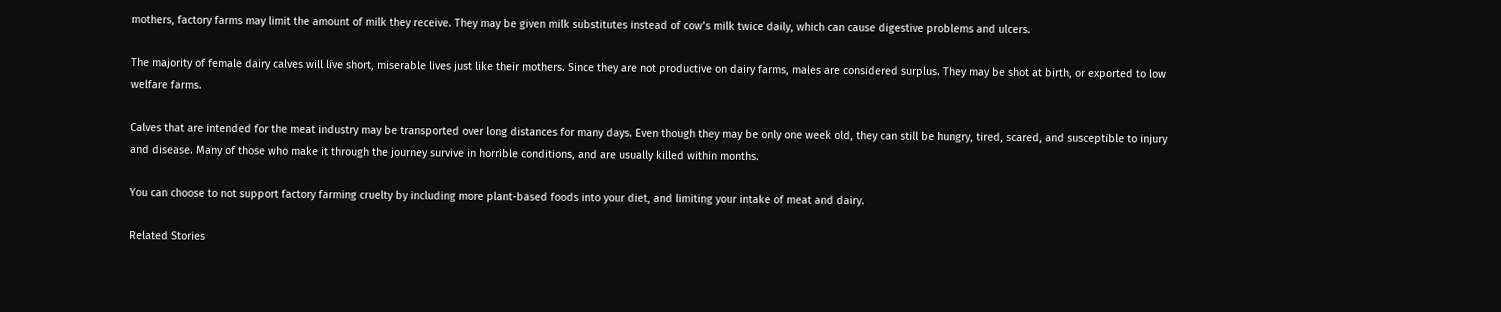mothers, factory farms may limit the amount of milk they receive. They may be given milk substitutes instead of cow’s milk twice daily, which can cause digestive problems and ulcers.

The majority of female dairy calves will live short, miserable lives just like their mothers. Since they are not productive on dairy farms, males are considered surplus. They may be shot at birth, or exported to low welfare farms.

Calves that are intended for the meat industry may be transported over long distances for many days. Even though they may be only one week old, they can still be hungry, tired, scared, and susceptible to injury and disease. Many of those who make it through the journey survive in horrible conditions, and are usually killed within months.

You can choose to not support factory farming cruelty by including more plant-based foods into your diet, and limiting your intake of meat and dairy.

Related Stories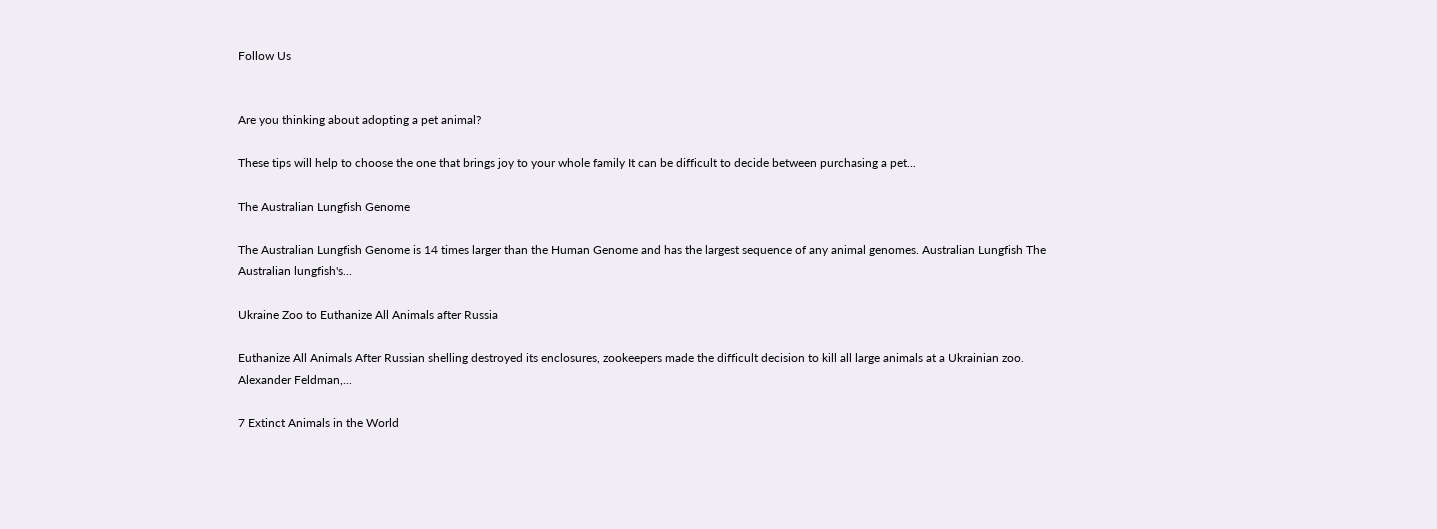Follow Us


Are you thinking about adopting a pet animal?

These tips will help to choose the one that brings joy to your whole family It can be difficult to decide between purchasing a pet...

The Australian Lungfish Genome

The Australian Lungfish Genome is 14 times larger than the Human Genome and has the largest sequence of any animal genomes. Australian Lungfish The Australian lungfish's...

Ukraine Zoo to Euthanize All Animals after Russia

Euthanize All Animals After Russian shelling destroyed its enclosures, zookeepers made the difficult decision to kill all large animals at a Ukrainian zoo. Alexander Feldman,...

7 Extinct Animals in the World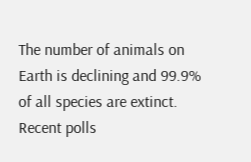The number of animals on Earth is declining and 99.9% of all species are extinct. Recent polls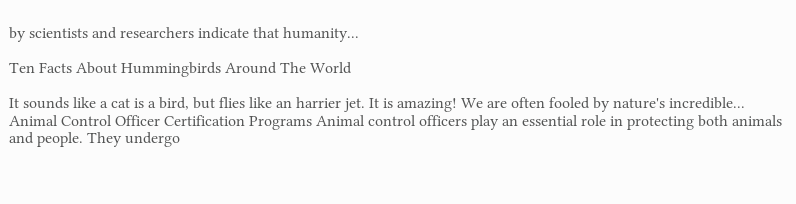by scientists and researchers indicate that humanity...

Ten Facts About Hummingbirds Around The World

It sounds like a cat is a bird, but flies like an harrier jet. It is amazing! We are often fooled by nature's incredible...
Animal Control Officer Certification Programs Animal control officers play an essential role in protecting both animals and people. They undergo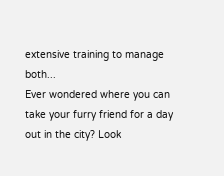extensive training to manage both...
Ever wondered where you can take your furry friend for a day out in the city? Look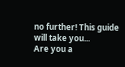no further! This guide will take you...
Are you a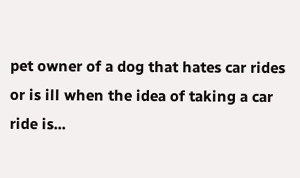pet owner of a dog that hates car rides or is ill when the idea of taking a car ride is...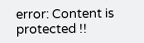error: Content is protected !!